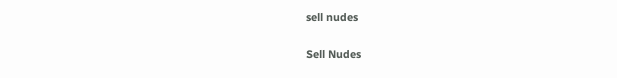sell nudes

Sell Nudes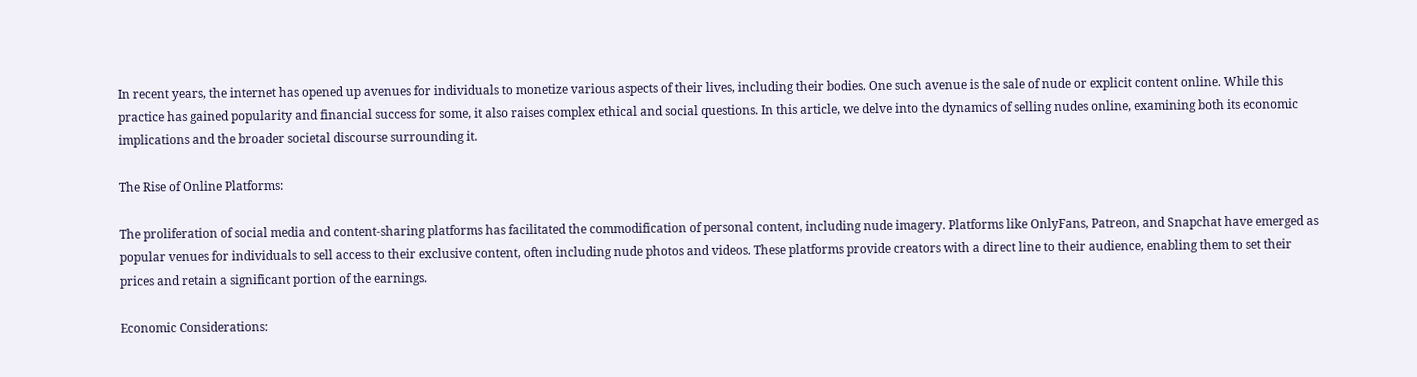In recent years, the internet has opened up avenues for individuals to monetize various aspects of their lives, including their bodies. One such avenue is the sale of nude or explicit content online. While this practice has gained popularity and financial success for some, it also raises complex ethical and social questions. In this article, we delve into the dynamics of selling nudes online, examining both its economic implications and the broader societal discourse surrounding it.

The Rise of Online Platforms:

The proliferation of social media and content-sharing platforms has facilitated the commodification of personal content, including nude imagery. Platforms like OnlyFans, Patreon, and Snapchat have emerged as popular venues for individuals to sell access to their exclusive content, often including nude photos and videos. These platforms provide creators with a direct line to their audience, enabling them to set their prices and retain a significant portion of the earnings.

Economic Considerations: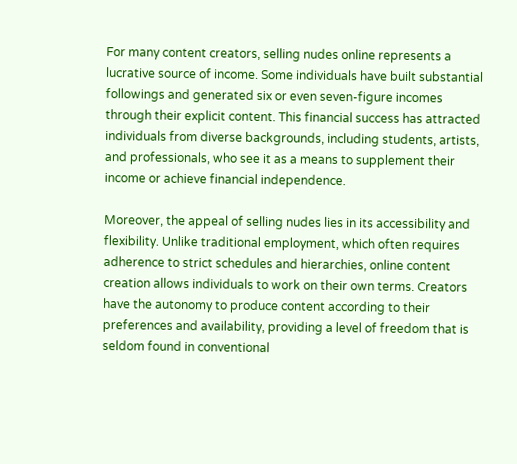For many content creators, selling nudes online represents a lucrative source of income. Some individuals have built substantial followings and generated six or even seven-figure incomes through their explicit content. This financial success has attracted individuals from diverse backgrounds, including students, artists, and professionals, who see it as a means to supplement their income or achieve financial independence.

Moreover, the appeal of selling nudes lies in its accessibility and flexibility. Unlike traditional employment, which often requires adherence to strict schedules and hierarchies, online content creation allows individuals to work on their own terms. Creators have the autonomy to produce content according to their preferences and availability, providing a level of freedom that is seldom found in conventional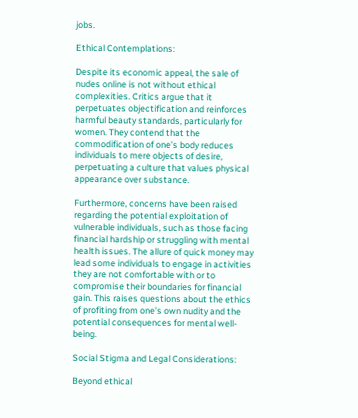jobs.

Ethical Contemplations:

Despite its economic appeal, the sale of nudes online is not without ethical complexities. Critics argue that it perpetuates objectification and reinforces harmful beauty standards, particularly for women. They contend that the commodification of one’s body reduces individuals to mere objects of desire, perpetuating a culture that values physical appearance over substance.

Furthermore, concerns have been raised regarding the potential exploitation of vulnerable individuals, such as those facing financial hardship or struggling with mental health issues. The allure of quick money may lead some individuals to engage in activities they are not comfortable with or to compromise their boundaries for financial gain. This raises questions about the ethics of profiting from one’s own nudity and the potential consequences for mental well-being.

Social Stigma and Legal Considerations:

Beyond ethical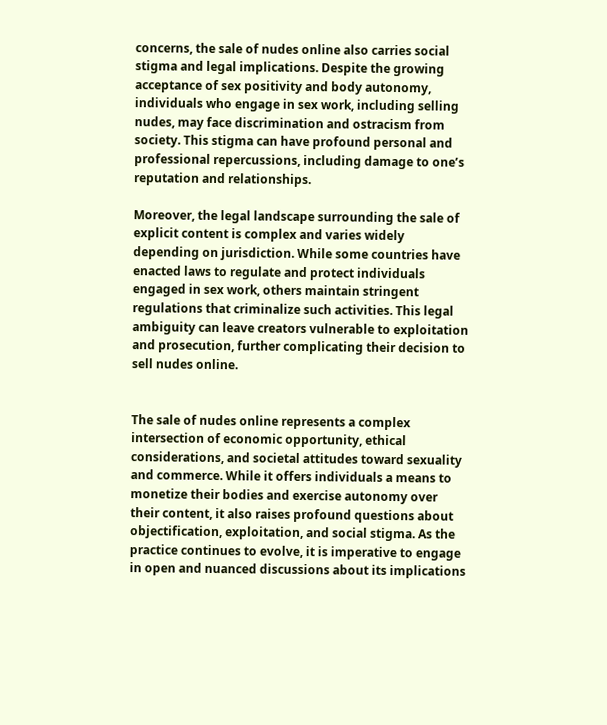concerns, the sale of nudes online also carries social stigma and legal implications. Despite the growing acceptance of sex positivity and body autonomy, individuals who engage in sex work, including selling nudes, may face discrimination and ostracism from society. This stigma can have profound personal and professional repercussions, including damage to one’s reputation and relationships.

Moreover, the legal landscape surrounding the sale of explicit content is complex and varies widely depending on jurisdiction. While some countries have enacted laws to regulate and protect individuals engaged in sex work, others maintain stringent regulations that criminalize such activities. This legal ambiguity can leave creators vulnerable to exploitation and prosecution, further complicating their decision to sell nudes online.


The sale of nudes online represents a complex intersection of economic opportunity, ethical considerations, and societal attitudes toward sexuality and commerce. While it offers individuals a means to monetize their bodies and exercise autonomy over their content, it also raises profound questions about objectification, exploitation, and social stigma. As the practice continues to evolve, it is imperative to engage in open and nuanced discussions about its implications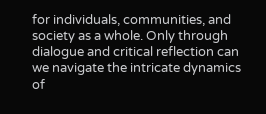for individuals, communities, and society as a whole. Only through dialogue and critical reflection can we navigate the intricate dynamics of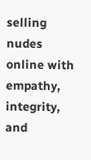selling nudes online with empathy, integrity, and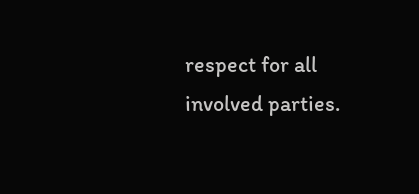respect for all involved parties.